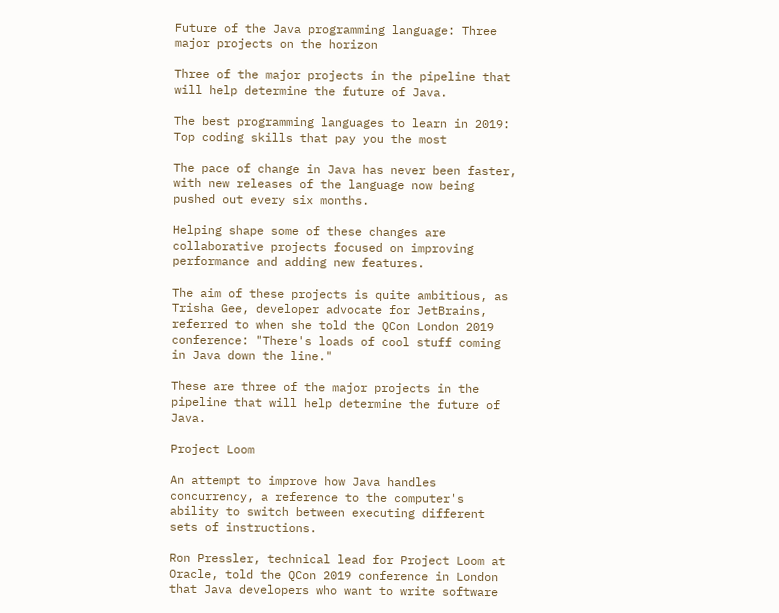Future of the Java programming language: Three major projects on the horizon

Three of the major projects in the pipeline that will help determine the future of Java.

The best programming languages to learn in 2019: Top coding skills that pay you the most

The pace of change in Java has never been faster, with new releases of the language now being pushed out every six months.

Helping shape some of these changes are collaborative projects focused on improving performance and adding new features.

The aim of these projects is quite ambitious, as Trisha Gee, developer advocate for JetBrains, referred to when she told the QCon London 2019 conference: "There's loads of cool stuff coming in Java down the line."

These are three of the major projects in the pipeline that will help determine the future of Java.

Project Loom

An attempt to improve how Java handles concurrency, a reference to the computer's ability to switch between executing different sets of instructions.

Ron Pressler, technical lead for Project Loom at Oracle, told the QCon 2019 conference in London that Java developers who want to write software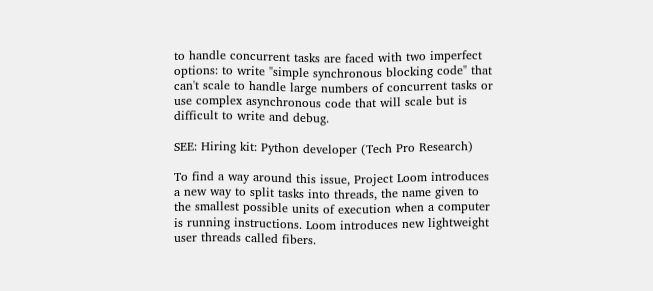to handle concurrent tasks are faced with two imperfect options: to write "simple synchronous blocking code" that can't scale to handle large numbers of concurrent tasks or use complex asynchronous code that will scale but is difficult to write and debug.

SEE: Hiring kit: Python developer (Tech Pro Research)

To find a way around this issue, Project Loom introduces a new way to split tasks into threads, the name given to the smallest possible units of execution when a computer is running instructions. Loom introduces new lightweight user threads called fibers.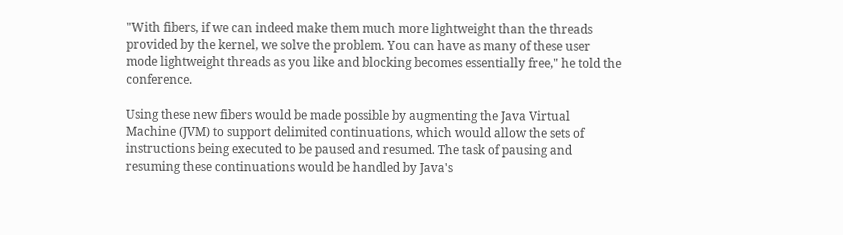"With fibers, if we can indeed make them much more lightweight than the threads provided by the kernel, we solve the problem. You can have as many of these user mode lightweight threads as you like and blocking becomes essentially free," he told the conference.

Using these new fibers would be made possible by augmenting the Java Virtual Machine (JVM) to support delimited continuations, which would allow the sets of instructions being executed to be paused and resumed. The task of pausing and resuming these continuations would be handled by Java's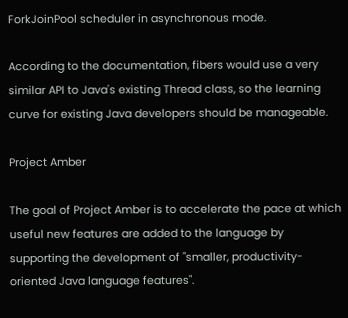ForkJoinPool scheduler in asynchronous mode.

According to the documentation, fibers would use a very similar API to Java's existing Thread class, so the learning curve for existing Java developers should be manageable.

Project Amber

The goal of Project Amber is to accelerate the pace at which useful new features are added to the language by supporting the development of "smaller, productivity-oriented Java language features".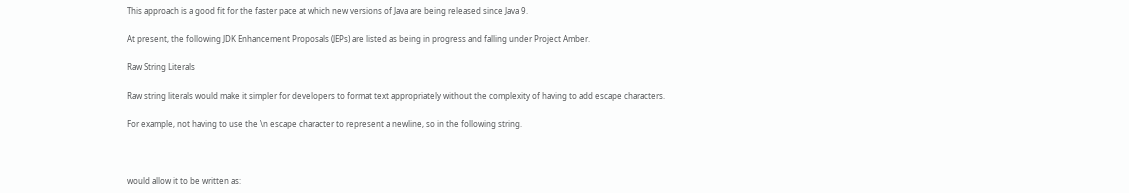This approach is a good fit for the faster pace at which new versions of Java are being released since Java 9.

At present, the following JDK Enhancement Proposals (JEPs) are listed as being in progress and falling under Project Amber.

Raw String Literals

Raw string literals would make it simpler for developers to format text appropriately without the complexity of having to add escape characters.

For example, not having to use the \n escape character to represent a newline, so in the following string.



would allow it to be written as: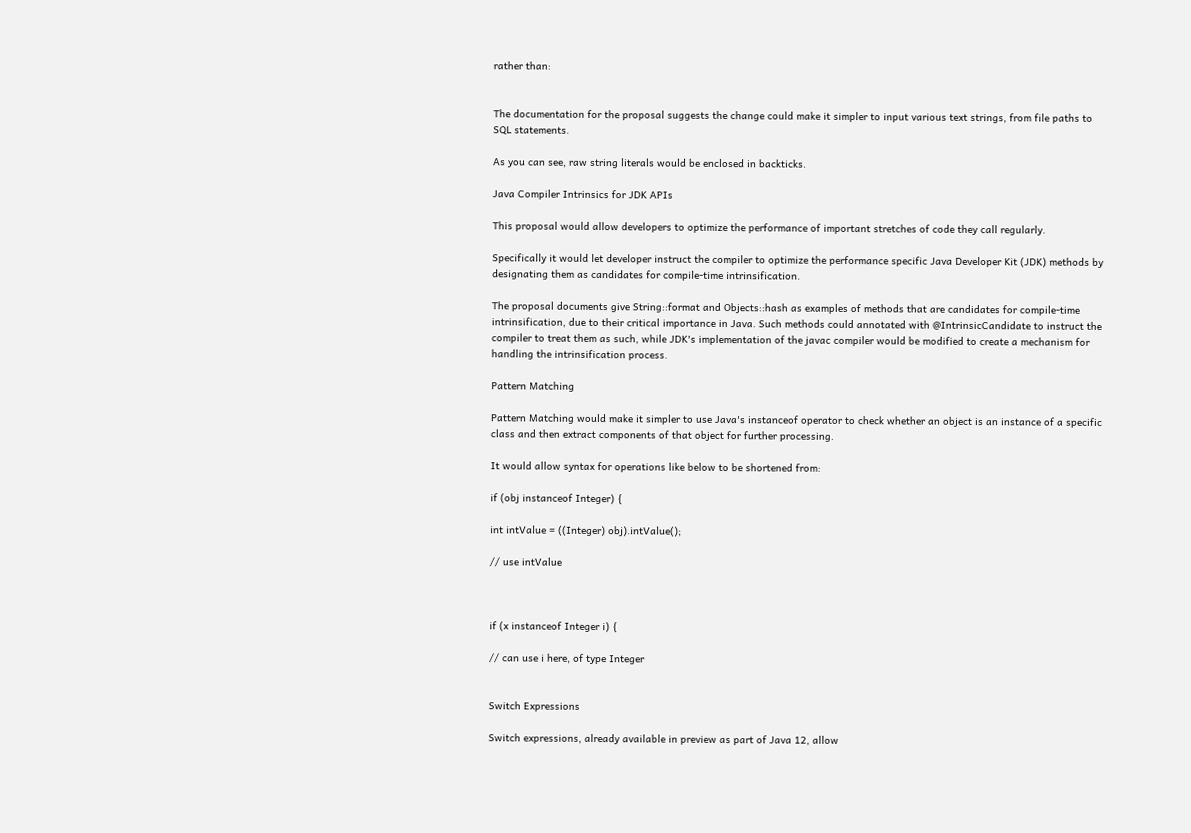rather than:


The documentation for the proposal suggests the change could make it simpler to input various text strings, from file paths to SQL statements.

As you can see, raw string literals would be enclosed in backticks.

Java Compiler Intrinsics for JDK APIs

This proposal would allow developers to optimize the performance of important stretches of code they call regularly.

Specifically it would let developer instruct the compiler to optimize the performance specific Java Developer Kit (JDK) methods by designating them as candidates for compile-time intrinsification.

The proposal documents give String::format and Objects::hash as examples of methods that are candidates for compile-time intrinsification, due to their critical importance in Java. Such methods could annotated with @IntrinsicCandidate to instruct the compiler to treat them as such, while JDK's implementation of the javac compiler would be modified to create a mechanism for handling the intrinsification process.

Pattern Matching

Pattern Matching would make it simpler to use Java's instanceof operator to check whether an object is an instance of a specific class and then extract components of that object for further processing.

It would allow syntax for operations like below to be shortened from:

if (obj instanceof Integer) {

int intValue = ((Integer) obj).intValue();

// use intValue



if (x instanceof Integer i) {

// can use i here, of type Integer


Switch Expressions

Switch expressions, already available in preview as part of Java 12, allow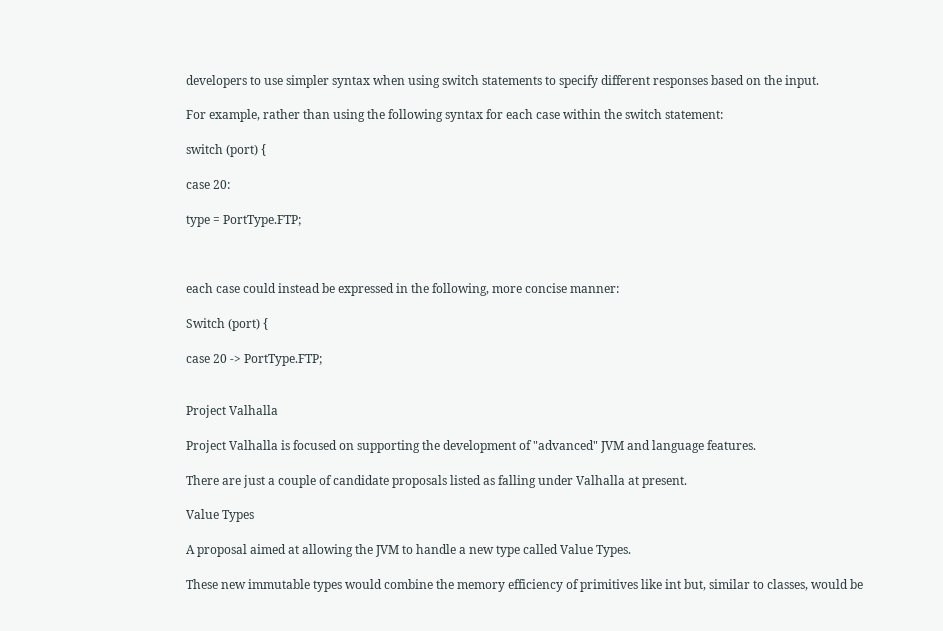developers to use simpler syntax when using switch statements to specify different responses based on the input.

For example, rather than using the following syntax for each case within the switch statement:

switch (port) {

case 20:

type = PortType.FTP;



each case could instead be expressed in the following, more concise manner:

Switch (port) {

case 20 -> PortType.FTP;


Project Valhalla

Project Valhalla is focused on supporting the development of "advanced" JVM and language features.

There are just a couple of candidate proposals listed as falling under Valhalla at present.

Value Types

A proposal aimed at allowing the JVM to handle a new type called Value Types.

These new immutable types would combine the memory efficiency of primitives like int but, similar to classes, would be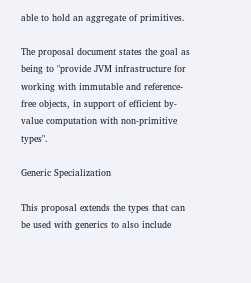able to hold an aggregate of primitives.

The proposal document states the goal as being to "provide JVM infrastructure for working with immutable and reference-free objects, in support of efficient by-value computation with non-primitive types".

Generic Specialization

This proposal extends the types that can be used with generics to also include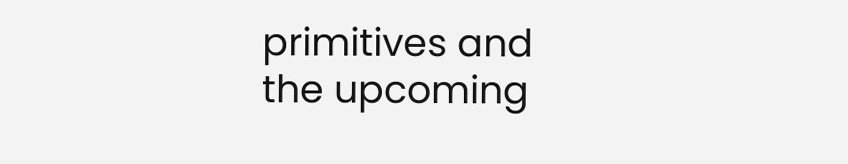primitives and the upcoming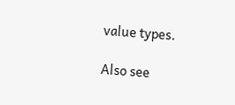value types.

Also see